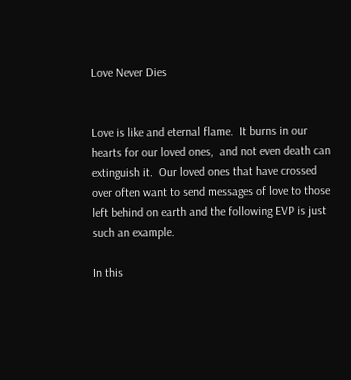Love Never Dies


Love is like and eternal flame.  It burns in our hearts for our loved ones,  and not even death can extinguish it.  Our loved ones that have crossed over often want to send messages of love to those left behind on earth and the following EVP is just such an example.

In this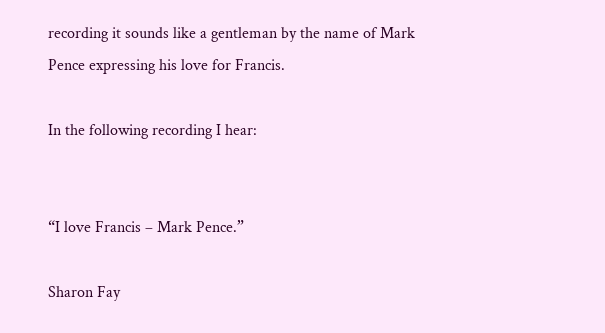recording it sounds like a gentleman by the name of Mark Pence expressing his love for Francis.

In the following recording I hear:


“I love Francis – Mark Pence.”

Sharon Fay